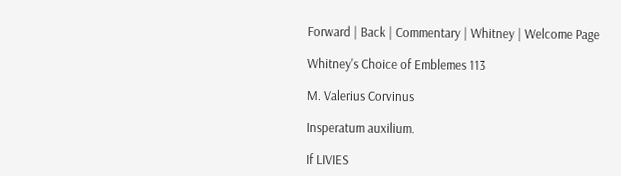Forward | Back | Commentary | Whitney | Welcome Page

Whitney's Choice of Emblemes 113

M. Valerius Corvinus

Insperatum auxilium.

If LIVIES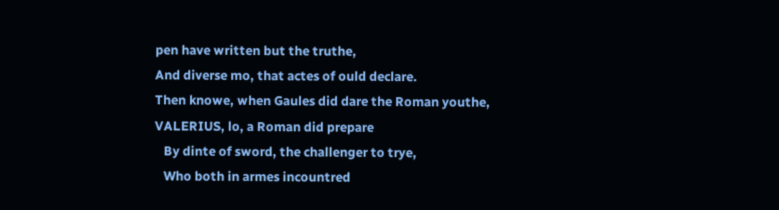pen have written but the truthe,
And diverse mo, that actes of ould declare.
Then knowe, when Gaules did dare the Roman youthe,
VALERIUS, lo, a Roman did prepare
   By dinte of sword, the challenger to trye,
   Who both in armes incountred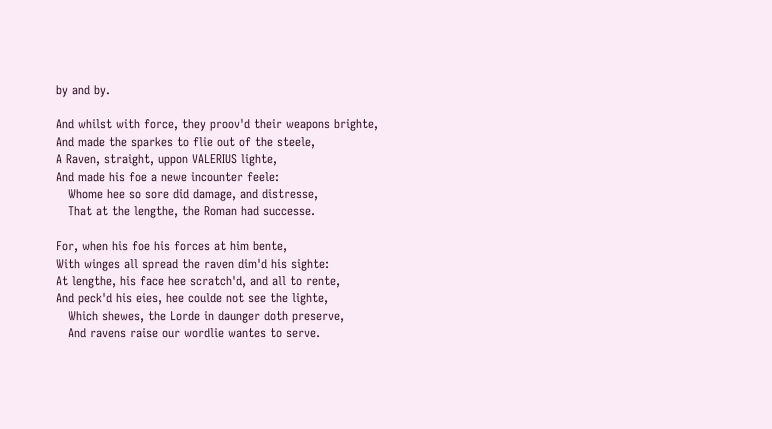by and by.

And whilst with force, they proov'd their weapons brighte,
And made the sparkes to flie out of the steele,
A Raven, straight, uppon VALERIUS lighte,
And made his foe a newe incounter feele:
   Whome hee so sore did damage, and distresse,
   That at the lengthe, the Roman had successe.

For, when his foe his forces at him bente,
With winges all spread the raven dim'd his sighte:
At lengthe, his face hee scratch'd, and all to rente,
And peck'd his eies, hee coulde not see the lighte,
   Which shewes, the Lorde in daunger doth preserve,
   And ravens raise our wordlie wantes to serve.